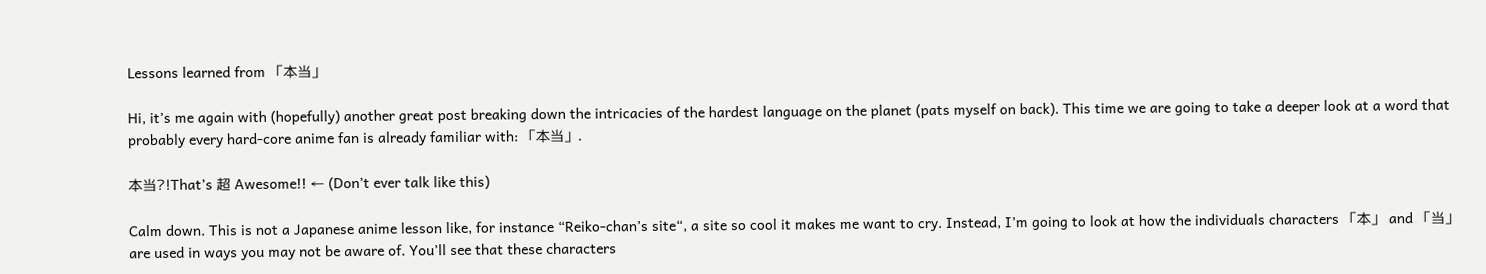Lessons learned from 「本当」

Hi, it’s me again with (hopefully) another great post breaking down the intricacies of the hardest language on the planet (pats myself on back). This time we are going to take a deeper look at a word that probably every hard-core anime fan is already familiar with: 「本当」.

本当?!That’s 超 Awesome!! ← (Don’t ever talk like this)

Calm down. This is not a Japanese anime lesson like, for instance “Reiko-chan’s site“, a site so cool it makes me want to cry. Instead, I’m going to look at how the individuals characters 「本」 and 「当」 are used in ways you may not be aware of. You’ll see that these characters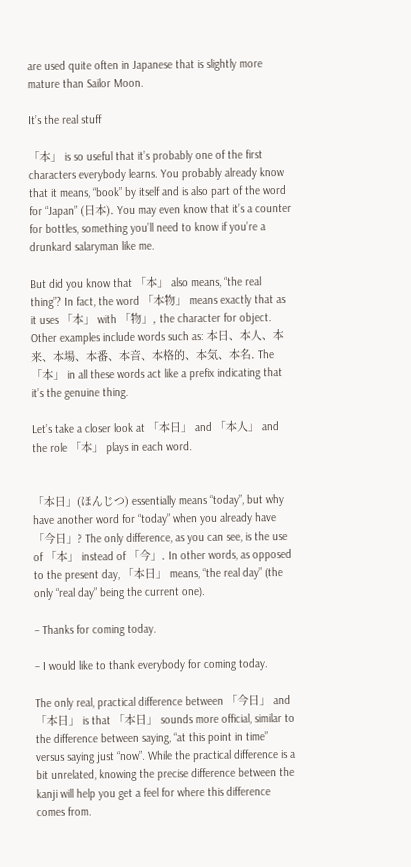are used quite often in Japanese that is slightly more mature than Sailor Moon.

It’s the real stuff

「本」 is so useful that it’s probably one of the first characters everybody learns. You probably already know that it means, “book” by itself and is also part of the word for “Japan” (日本). You may even know that it’s a counter for bottles, something you’ll need to know if you’re a drunkard salaryman like me.

But did you know that 「本」 also means, “the real thing”? In fact, the word 「本物」 means exactly that as it uses 「本」 with 「物」, the character for object. Other examples include words such as: 本日、本人、本来、本場、本番、本音、本格的、本気、本名. The 「本」 in all these words act like a prefix indicating that it’s the genuine thing.

Let’s take a closer look at 「本日」 and 「本人」 and the role 「本」 plays in each word.


「本日」(ほんじつ) essentially means “today”, but why have another word for “today” when you already have 「今日」? The only difference, as you can see, is the use of 「本」 instead of 「今」. In other words, as opposed to the present day, 「本日」 means, “the real day” (the only “real day” being the current one).

– Thanks for coming today.

– I would like to thank everybody for coming today.

The only real, practical difference between 「今日」 and 「本日」 is that 「本日」 sounds more official, similar to the difference between saying, “at this point in time” versus saying just “now”. While the practical difference is a bit unrelated, knowing the precise difference between the kanji will help you get a feel for where this difference comes from.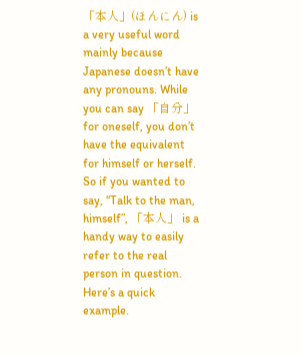「本人」(ほんにん) is a very useful word mainly because Japanese doesn’t have any pronouns. While you can say 「自分」 for oneself, you don’t have the equivalent for himself or herself. So if you wanted to say, “Talk to the man, himself”, 「本人」 is a handy way to easily refer to the real person in question. Here’s a quick example.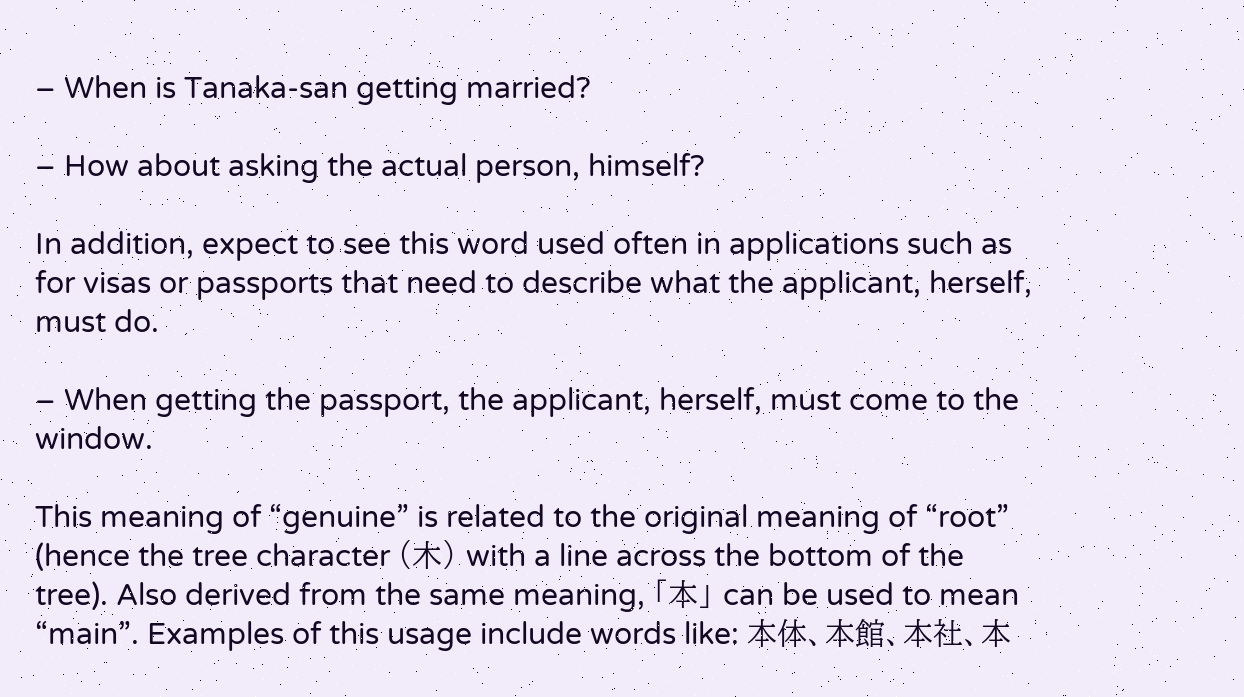– When is Tanaka-san getting married?

– How about asking the actual person, himself?

In addition, expect to see this word used often in applications such as for visas or passports that need to describe what the applicant, herself, must do.

– When getting the passport, the applicant, herself, must come to the window.

This meaning of “genuine” is related to the original meaning of “root” (hence the tree character (木) with a line across the bottom of the tree). Also derived from the same meaning, 「本」 can be used to mean “main”. Examples of this usage include words like: 本体、本館、本社、本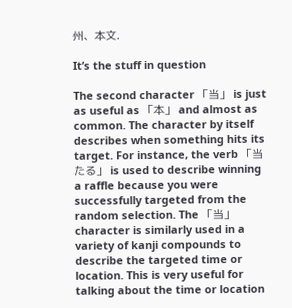州、本文.

It’s the stuff in question

The second character 「当」 is just as useful as 「本」 and almost as common. The character by itself describes when something hits its target. For instance, the verb 「当たる」 is used to describe winning a raffle because you were successfully targeted from the random selection. The 「当」 character is similarly used in a variety of kanji compounds to describe the targeted time or location. This is very useful for talking about the time or location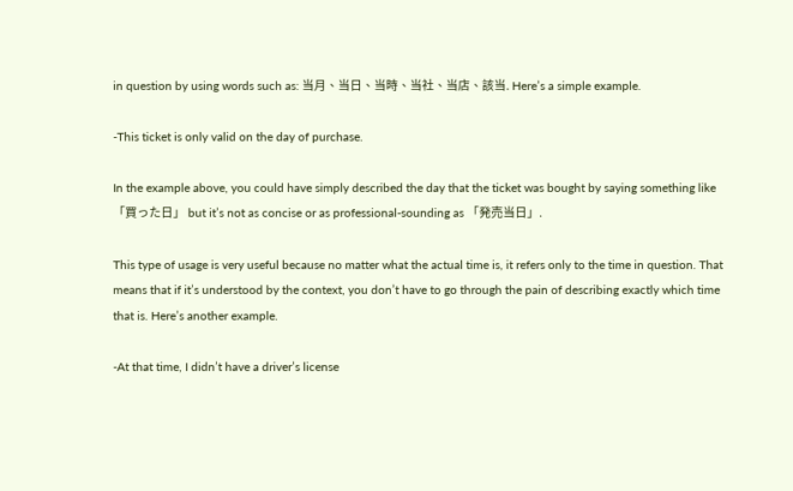in question by using words such as: 当月、当日、当時、当社、当店、該当. Here’s a simple example.

-This ticket is only valid on the day of purchase.

In the example above, you could have simply described the day that the ticket was bought by saying something like 「買った日」 but it’s not as concise or as professional-sounding as 「発売当日」.

This type of usage is very useful because no matter what the actual time is, it refers only to the time in question. That means that if it’s understood by the context, you don’t have to go through the pain of describing exactly which time that is. Here’s another example.

-At that time, I didn’t have a driver’s license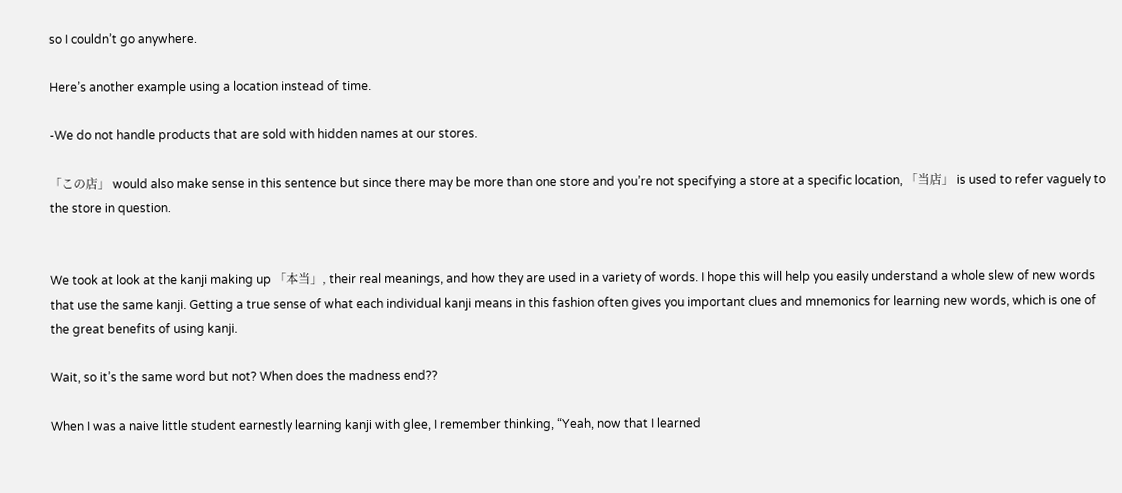so I couldn’t go anywhere.

Here’s another example using a location instead of time.

-We do not handle products that are sold with hidden names at our stores.

「この店」 would also make sense in this sentence but since there may be more than one store and you’re not specifying a store at a specific location, 「当店」 is used to refer vaguely to the store in question.


We took at look at the kanji making up 「本当」, their real meanings, and how they are used in a variety of words. I hope this will help you easily understand a whole slew of new words that use the same kanji. Getting a true sense of what each individual kanji means in this fashion often gives you important clues and mnemonics for learning new words, which is one of the great benefits of using kanji.

Wait, so it’s the same word but not? When does the madness end??

When I was a naive little student earnestly learning kanji with glee, I remember thinking, “Yeah, now that I learned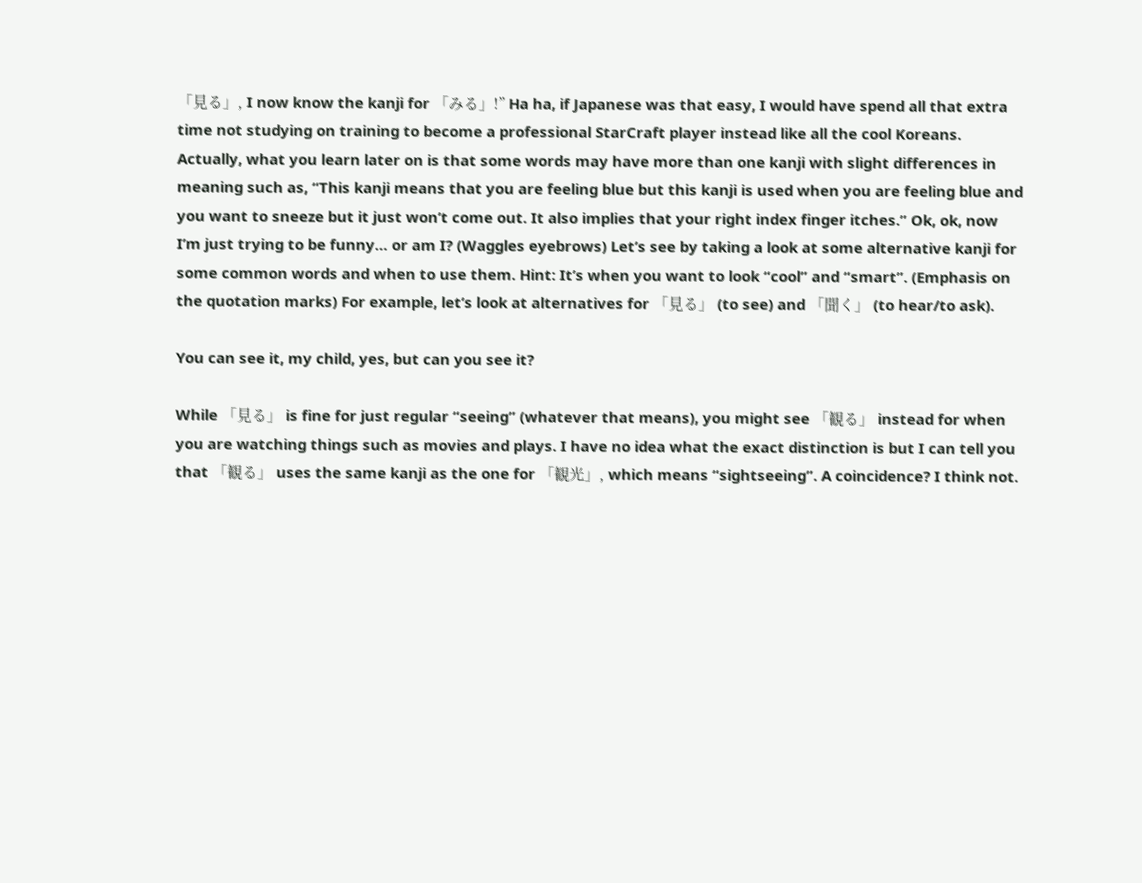「見る」, I now know the kanji for 「みる」!” Ha ha, if Japanese was that easy, I would have spend all that extra time not studying on training to become a professional StarCraft player instead like all the cool Koreans. Actually, what you learn later on is that some words may have more than one kanji with slight differences in meaning such as, “This kanji means that you are feeling blue but this kanji is used when you are feeling blue and you want to sneeze but it just won’t come out. It also implies that your right index finger itches.” Ok, ok, now I’m just trying to be funny… or am I? (Waggles eyebrows) Let’s see by taking a look at some alternative kanji for some common words and when to use them. Hint: It’s when you want to look “cool” and “smart”. (Emphasis on the quotation marks) For example, let’s look at alternatives for 「見る」 (to see) and 「聞く」 (to hear/to ask).

You can see it, my child, yes, but can you see it?

While 「見る」 is fine for just regular “seeing” (whatever that means), you might see 「観る」 instead for when you are watching things such as movies and plays. I have no idea what the exact distinction is but I can tell you that 「観る」 uses the same kanji as the one for 「観光」, which means “sightseeing”. A coincidence? I think not.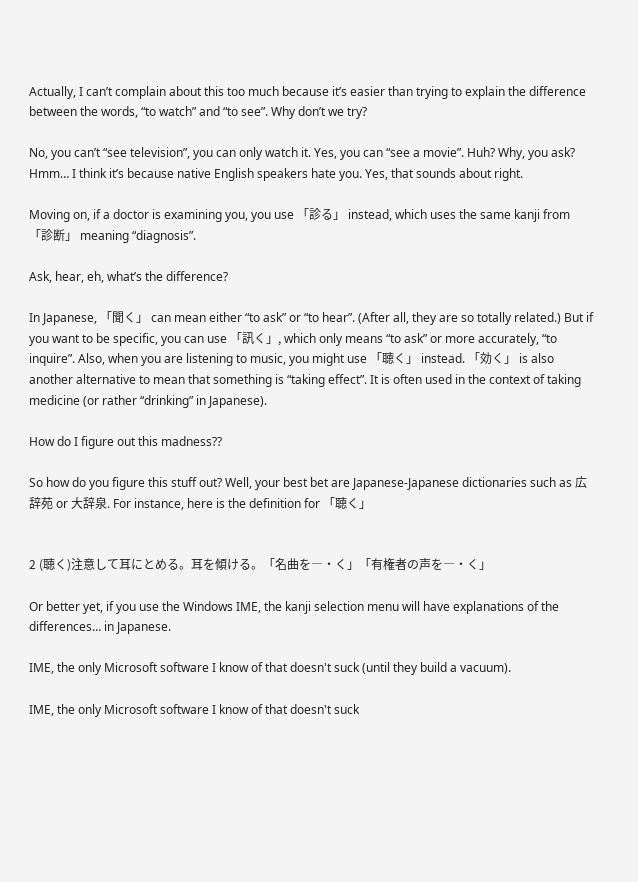Actually, I can’t complain about this too much because it’s easier than trying to explain the difference between the words, “to watch” and “to see”. Why don’t we try?

No, you can’t “see television”, you can only watch it. Yes, you can “see a movie”. Huh? Why, you ask? Hmm… I think it’s because native English speakers hate you. Yes, that sounds about right.

Moving on, if a doctor is examining you, you use 「診る」 instead, which uses the same kanji from 「診断」 meaning “diagnosis”.

Ask, hear, eh, what’s the difference?

In Japanese, 「聞く」 can mean either “to ask” or “to hear”. (After all, they are so totally related.) But if you want to be specific, you can use 「訊く」, which only means “to ask” or more accurately, “to inquire”. Also, when you are listening to music, you might use 「聴く」 instead. 「効く」 is also another alternative to mean that something is “taking effect”. It is often used in the context of taking medicine (or rather “drinking” in Japanese).

How do I figure out this madness??

So how do you figure this stuff out? Well, your best bet are Japanese-Japanese dictionaries such as 広辞苑 or 大辞泉. For instance, here is the definition for 「聴く」


2 (聴く)注意して耳にとめる。耳を傾ける。「名曲を―・く」「有権者の声を―・く」

Or better yet, if you use the Windows IME, the kanji selection menu will have explanations of the differences… in Japanese.

IME, the only Microsoft software I know of that doesn't suck (until they build a vacuum).

IME, the only Microsoft software I know of that doesn't suck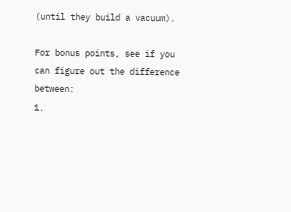(until they build a vacuum).

For bonus points, see if you can figure out the difference between:
1.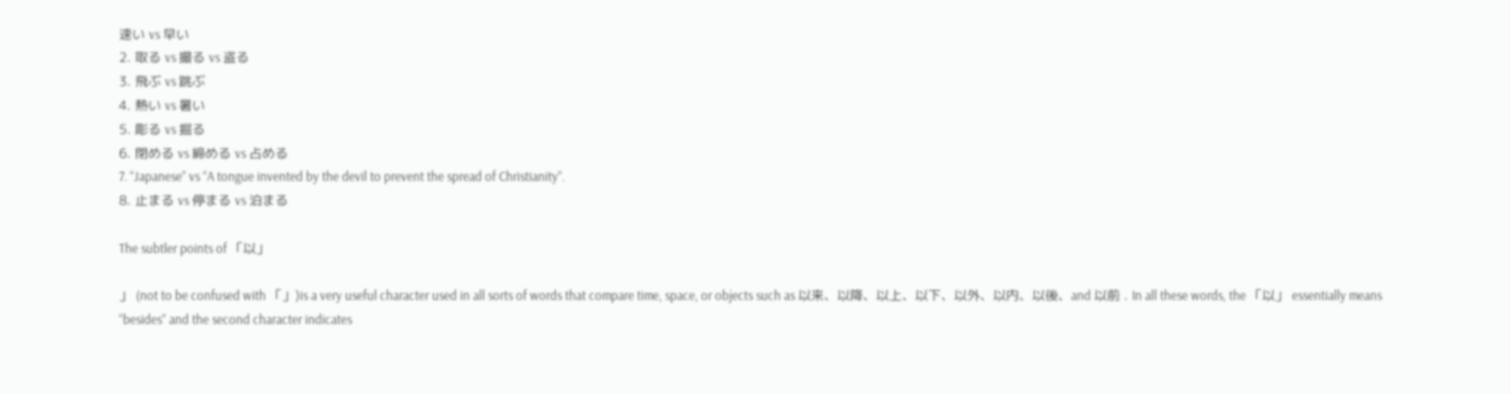速い vs 早い
2. 取る vs 撮る vs 盗る
3. 飛ぶ vs 跳ぶ
4. 熱い vs 暑い
5. 彫る vs 掘る
6. 閉める vs 締める vs 占める
7. “Japanese” vs “A tongue invented by the devil to prevent the spread of Christianity”.
8. 止まる vs 停まる vs 泊まる

The subtler points of 「以」

」 (not to be confused with 「」)is a very useful character used in all sorts of words that compare time, space, or objects such as 以来、以降、以上、以下、以外、以内、以後、and 以前 . In all these words, the 「以」 essentially means “besides” and the second character indicates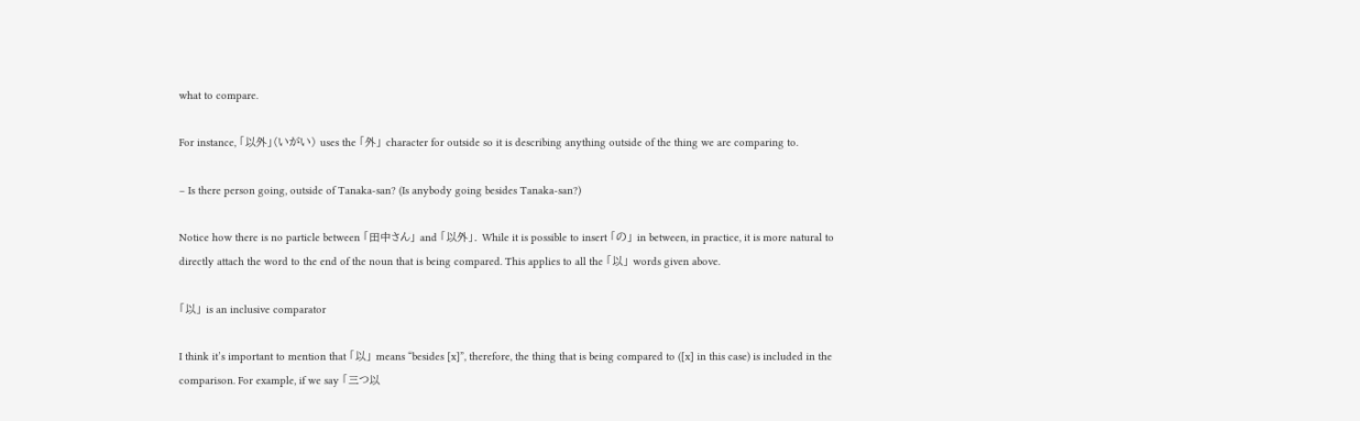what to compare.

For instance, 「以外」(いがい) uses the 「外」 character for outside so it is describing anything outside of the thing we are comparing to.

– Is there person going, outside of Tanaka-san? (Is anybody going besides Tanaka-san?)

Notice how there is no particle between 「田中さん」 and 「以外」. While it is possible to insert 「の」 in between, in practice, it is more natural to directly attach the word to the end of the noun that is being compared. This applies to all the 「以」 words given above.

「以」 is an inclusive comparator

I think it’s important to mention that 「以」 means “besides [x]”, therefore, the thing that is being compared to ([x] in this case) is included in the comparison. For example, if we say 「三つ以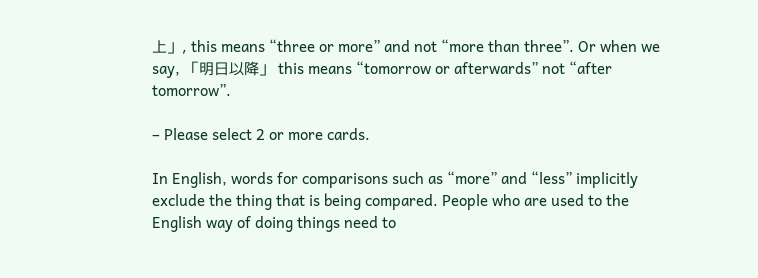上」, this means “three or more” and not “more than three”. Or when we say, 「明日以降」 this means “tomorrow or afterwards” not “after tomorrow”.

– Please select 2 or more cards.

In English, words for comparisons such as “more” and “less” implicitly exclude the thing that is being compared. People who are used to the English way of doing things need to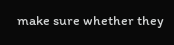make sure whether they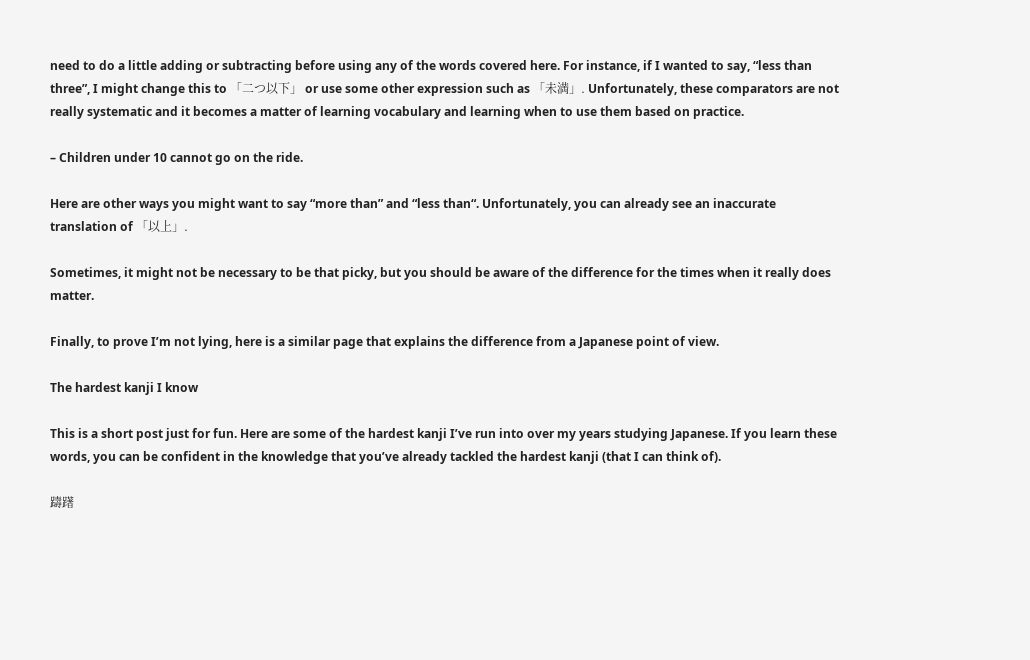need to do a little adding or subtracting before using any of the words covered here. For instance, if I wanted to say, “less than three”, I might change this to 「二つ以下」 or use some other expression such as 「未満」. Unfortunately, these comparators are not really systematic and it becomes a matter of learning vocabulary and learning when to use them based on practice.

– Children under 10 cannot go on the ride.

Here are other ways you might want to say “more than” and “less than“. Unfortunately, you can already see an inaccurate translation of 「以上」.

Sometimes, it might not be necessary to be that picky, but you should be aware of the difference for the times when it really does matter.

Finally, to prove I’m not lying, here is a similar page that explains the difference from a Japanese point of view.

The hardest kanji I know

This is a short post just for fun. Here are some of the hardest kanji I’ve run into over my years studying Japanese. If you learn these words, you can be confident in the knowledge that you’ve already tackled the hardest kanji (that I can think of).

躊躇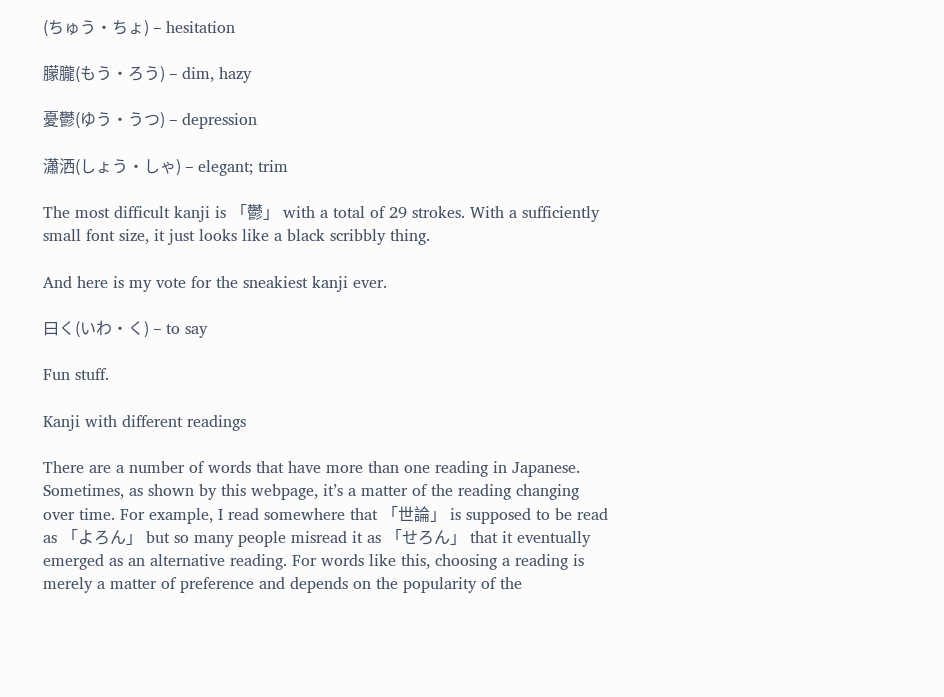(ちゅう・ちょ) – hesitation

朦朧(もう・ろう) – dim, hazy

憂鬱(ゆう・うつ) – depression

瀟洒(しょう・しゃ) – elegant; trim

The most difficult kanji is 「鬱」 with a total of 29 strokes. With a sufficiently small font size, it just looks like a black scribbly thing.

And here is my vote for the sneakiest kanji ever.

曰く(いわ・く) – to say

Fun stuff.

Kanji with different readings

There are a number of words that have more than one reading in Japanese. Sometimes, as shown by this webpage, it’s a matter of the reading changing over time. For example, I read somewhere that 「世論」 is supposed to be read as 「よろん」 but so many people misread it as 「せろん」 that it eventually emerged as an alternative reading. For words like this, choosing a reading is merely a matter of preference and depends on the popularity of the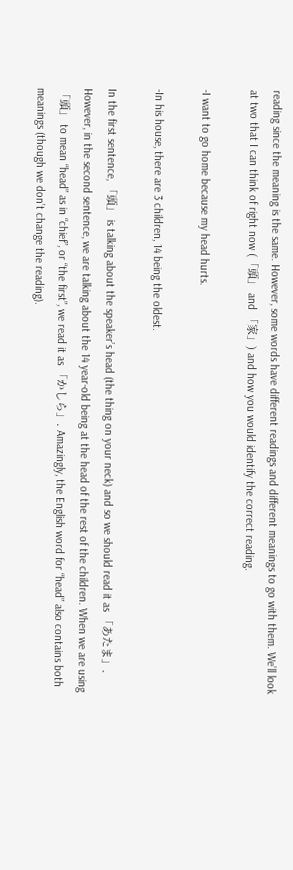reading since the meaning is the same. However, some words have different readings and different meanings to go with them. We’ll look at two that I can think of right now (「頭」 and 「家」) and how you would identify the correct reading.

-I want to go home because my head hurts.

-In his house, there are 3 children, 14 being the oldest.

In the first sentence, 「頭」 is talking about the speaker’s head (the thing on your neck) and so we should read it as 「あたま」. However, in the second sentence, we are talking about the 14 year-old being at the head of the rest of the children. When we are using 「頭」 to mean “head” as in “chief”, or “the first”, we read it as 「かしら」. Amazingly, the English word for “head” also contains both meanings (though we don’t change the reading).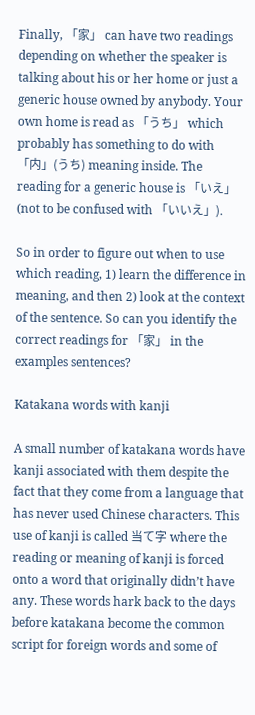Finally, 「家」 can have two readings depending on whether the speaker is talking about his or her home or just a generic house owned by anybody. Your own home is read as 「うち」 which probably has something to do with 「内」(うち) meaning inside. The reading for a generic house is 「いえ」 (not to be confused with 「いいえ」).

So in order to figure out when to use which reading, 1) learn the difference in meaning, and then 2) look at the context of the sentence. So can you identify the correct readings for 「家」 in the examples sentences?

Katakana words with kanji

A small number of katakana words have kanji associated with them despite the fact that they come from a language that has never used Chinese characters. This use of kanji is called 当て字 where the reading or meaning of kanji is forced onto a word that originally didn’t have any. These words hark back to the days before katakana become the common script for foreign words and some of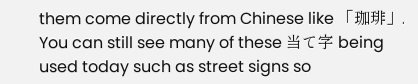them come directly from Chinese like 「珈琲」. You can still see many of these 当て字 being used today such as street signs so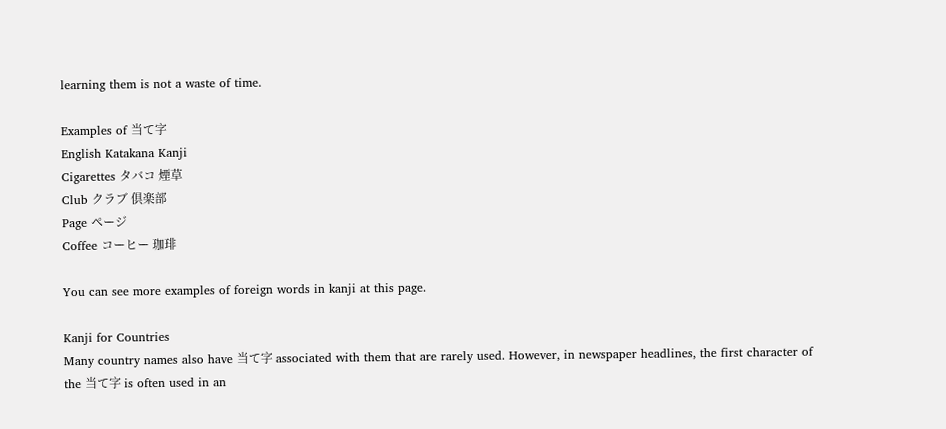learning them is not a waste of time.

Examples of 当て字
English Katakana Kanji
Cigarettes タバコ 煙草
Club クラブ 倶楽部
Page ページ
Coffee コーヒー 珈琲

You can see more examples of foreign words in kanji at this page.

Kanji for Countries
Many country names also have 当て字 associated with them that are rarely used. However, in newspaper headlines, the first character of the 当て字 is often used in an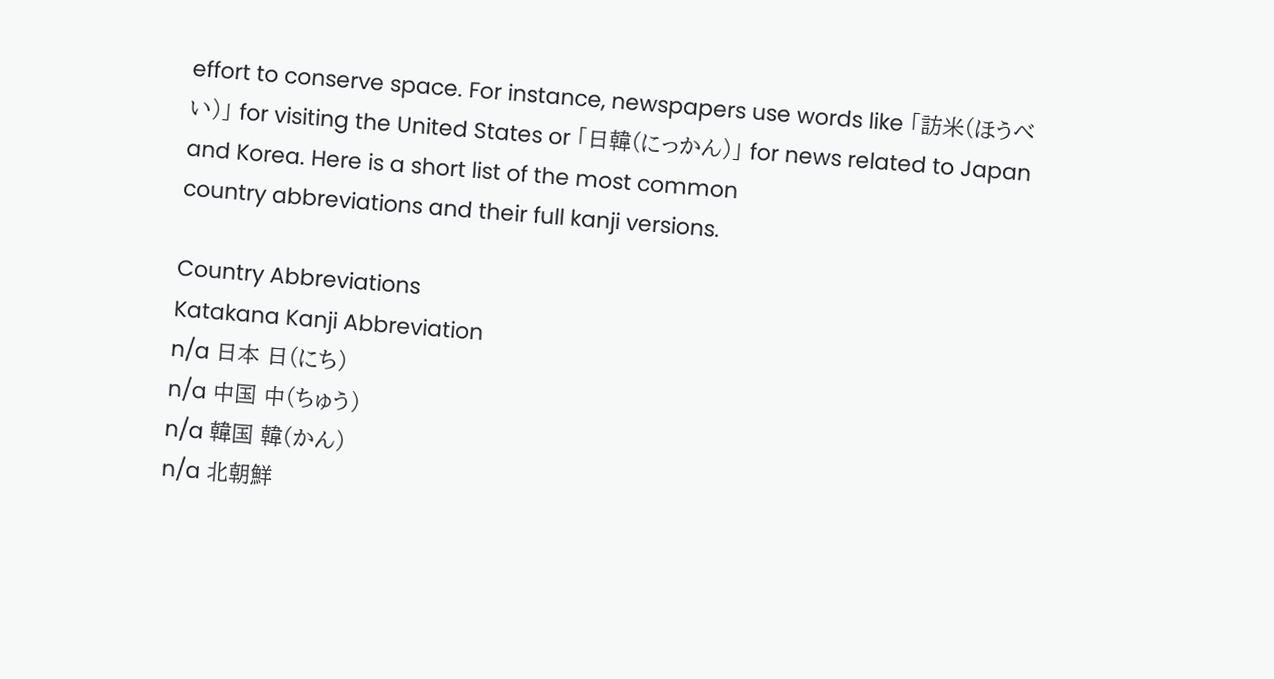effort to conserve space. For instance, newspapers use words like 「訪米(ほうべい)」 for visiting the United States or 「日韓(にっかん)」 for news related to Japan and Korea. Here is a short list of the most common
country abbreviations and their full kanji versions.

Country Abbreviations
Katakana Kanji Abbreviation
n/a 日本 日(にち)
n/a 中国 中(ちゅう)
n/a 韓国 韓(かん)
n/a 北朝鮮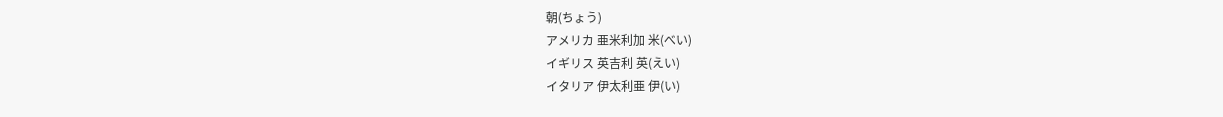朝(ちょう)
アメリカ 亜米利加 米(べい)
イギリス 英吉利 英(えい)
イタリア 伊太利亜 伊(い)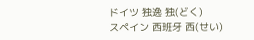ドイツ 独逸 独(どく)
スペイン 西班牙 西(せい)